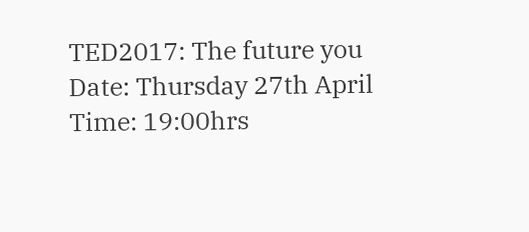TED2017: The future you
Date: Thursday 27th April
Time: 19:00hrs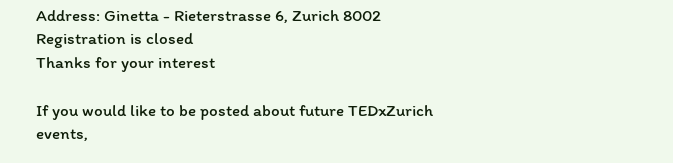Address: Ginetta - Rieterstrasse 6, Zurich 8002
Registration is closed
Thanks for your interest

If you would like to be posted about future TEDxZurich events,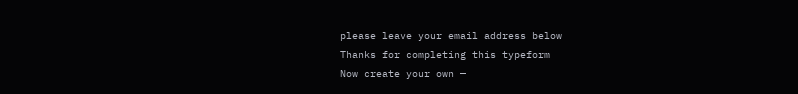please leave your email address below
Thanks for completing this typeform
Now create your own —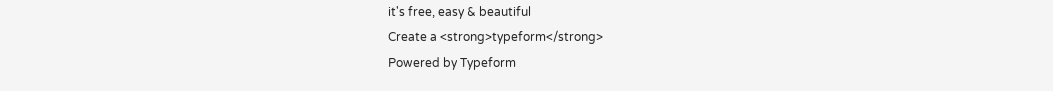it's free, easy & beautiful
Create a <strong>typeform</strong>
Powered by Typeform